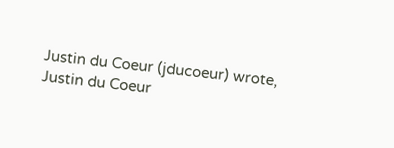Justin du Coeur (jducoeur) wrote,
Justin du Coeur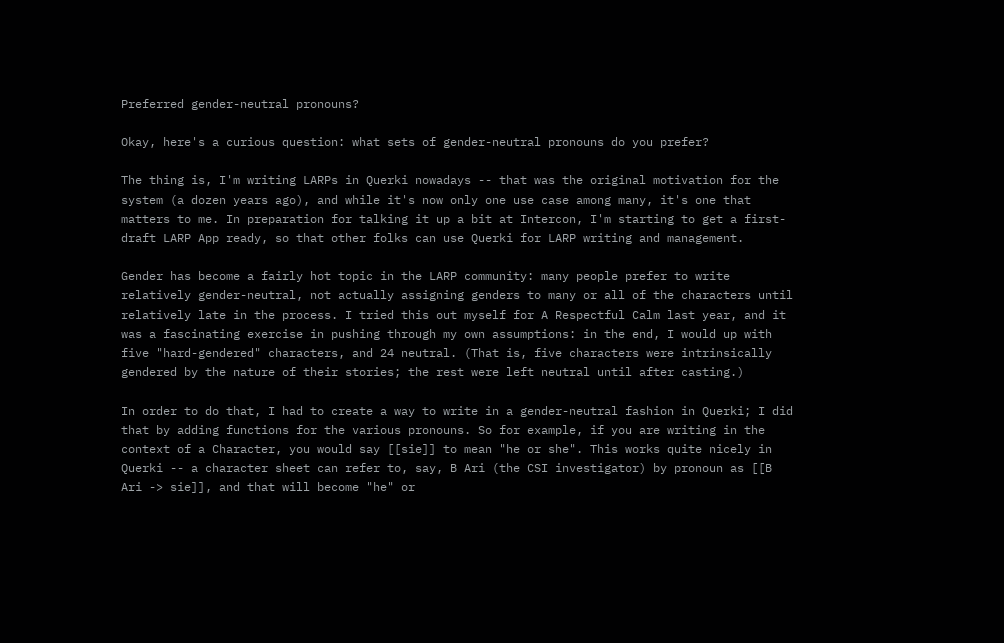Preferred gender-neutral pronouns?

Okay, here's a curious question: what sets of gender-neutral pronouns do you prefer?

The thing is, I'm writing LARPs in Querki nowadays -- that was the original motivation for the system (a dozen years ago), and while it's now only one use case among many, it's one that matters to me. In preparation for talking it up a bit at Intercon, I'm starting to get a first-draft LARP App ready, so that other folks can use Querki for LARP writing and management.

Gender has become a fairly hot topic in the LARP community: many people prefer to write relatively gender-neutral, not actually assigning genders to many or all of the characters until relatively late in the process. I tried this out myself for A Respectful Calm last year, and it was a fascinating exercise in pushing through my own assumptions: in the end, I would up with five "hard-gendered" characters, and 24 neutral. (That is, five characters were intrinsically gendered by the nature of their stories; the rest were left neutral until after casting.)

In order to do that, I had to create a way to write in a gender-neutral fashion in Querki; I did that by adding functions for the various pronouns. So for example, if you are writing in the context of a Character, you would say [[sie]] to mean "he or she". This works quite nicely in Querki -- a character sheet can refer to, say, B Ari (the CSI investigator) by pronoun as [[B Ari -> sie]], and that will become "he" or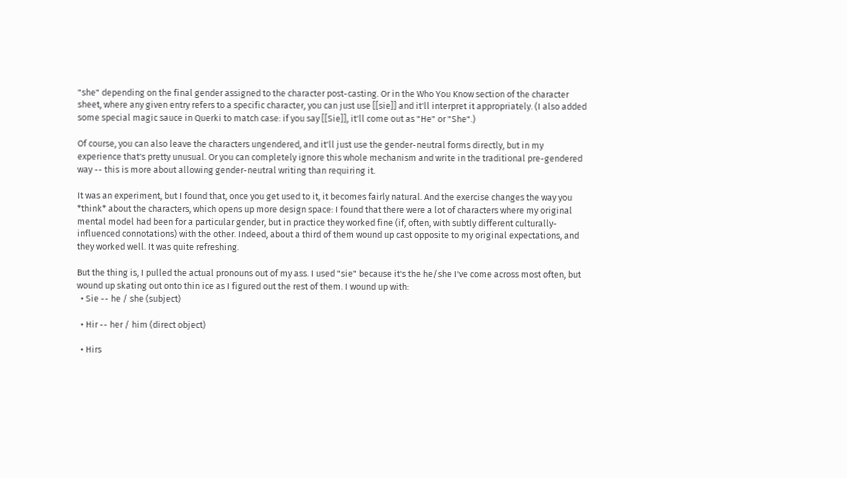"she" depending on the final gender assigned to the character post-casting. Or in the Who You Know section of the character sheet, where any given entry refers to a specific character, you can just use [[sie]] and it'll interpret it appropriately. (I also added some special magic sauce in Querki to match case: if you say [[Sie]], it'll come out as "He" or "She".)

Of course, you can also leave the characters ungendered, and it'll just use the gender-neutral forms directly, but in my experience that's pretty unusual. Or you can completely ignore this whole mechanism and write in the traditional pre-gendered way -- this is more about allowing gender-neutral writing than requiring it.

It was an experiment, but I found that, once you get used to it, it becomes fairly natural. And the exercise changes the way you *think* about the characters, which opens up more design space: I found that there were a lot of characters where my original mental model had been for a particular gender, but in practice they worked fine (if, often, with subtly different culturally-influenced connotations) with the other. Indeed, about a third of them wound up cast opposite to my original expectations, and they worked well. It was quite refreshing.

But the thing is, I pulled the actual pronouns out of my ass. I used "sie" because it's the he/she I've come across most often, but wound up skating out onto thin ice as I figured out the rest of them. I wound up with:
  • Sie -- he / she (subject)

  • Hir -- her / him (direct object)

  • Hirs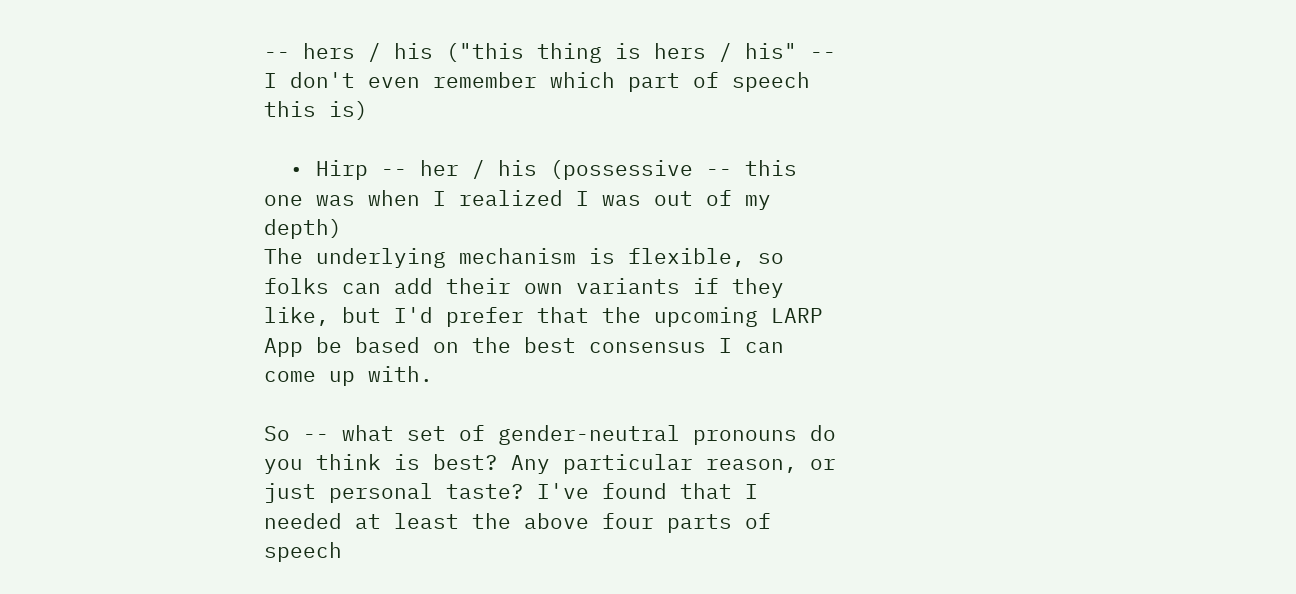-- hers / his ("this thing is hers / his" -- I don't even remember which part of speech this is)

  • Hirp -- her / his (possessive -- this one was when I realized I was out of my depth)
The underlying mechanism is flexible, so folks can add their own variants if they like, but I'd prefer that the upcoming LARP App be based on the best consensus I can come up with.

So -- what set of gender-neutral pronouns do you think is best? Any particular reason, or just personal taste? I've found that I needed at least the above four parts of speech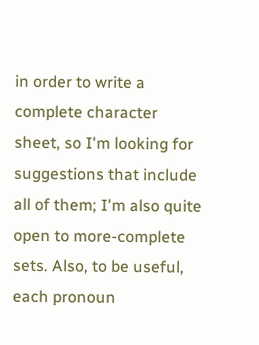in order to write a complete character sheet, so I'm looking for suggestions that include all of them; I'm also quite open to more-complete sets. Also, to be useful, each pronoun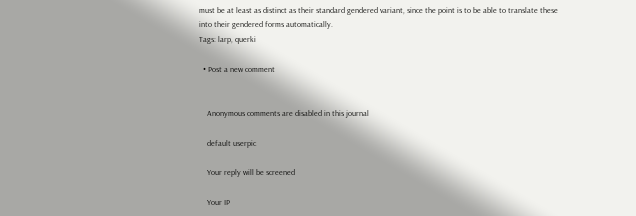must be at least as distinct as their standard gendered variant, since the point is to be able to translate these into their gendered forms automatically.
Tags: larp, querki

  • Post a new comment


    Anonymous comments are disabled in this journal

    default userpic

    Your reply will be screened

    Your IP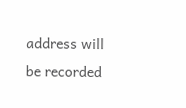address will be recorded